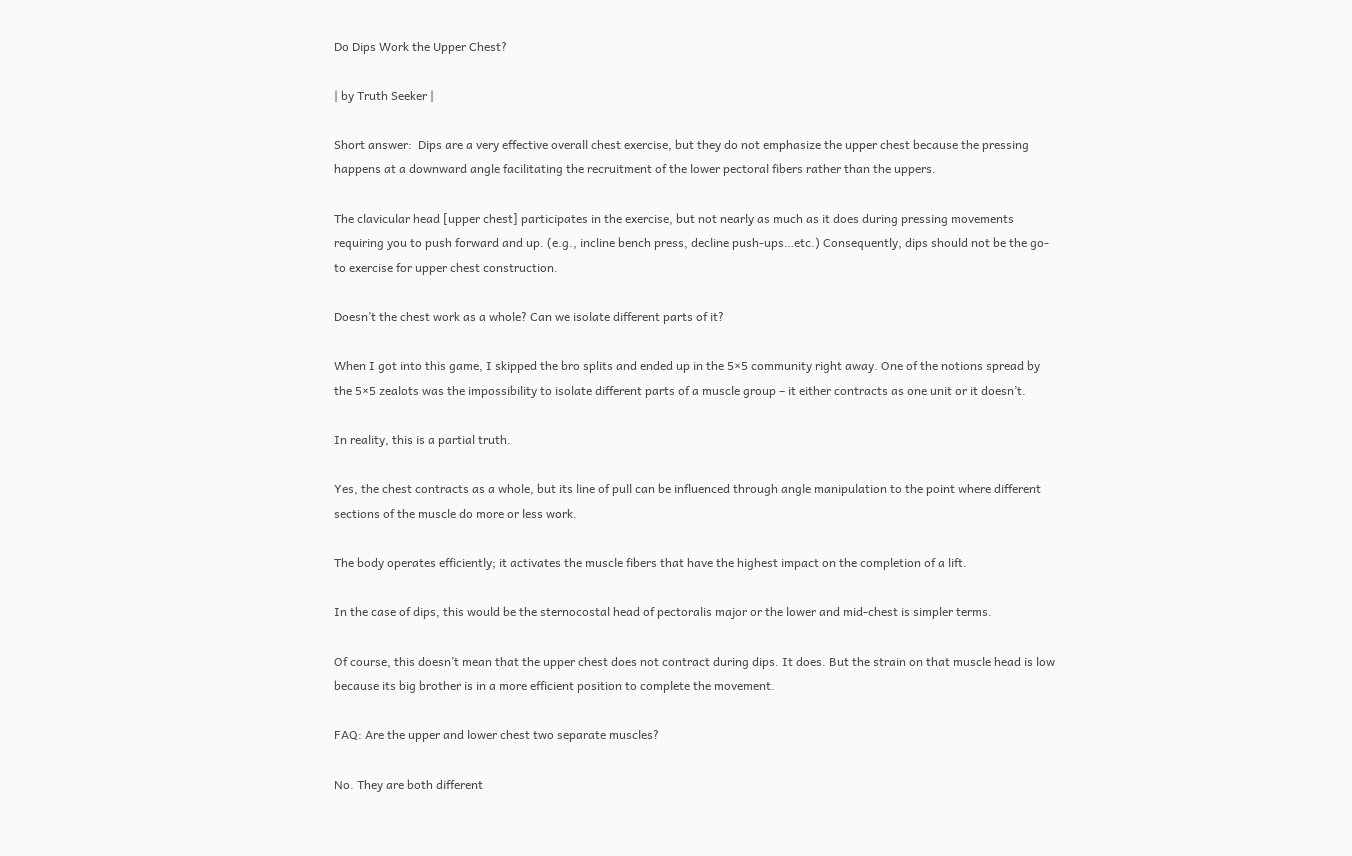Do Dips Work the Upper Chest?

| by Truth Seeker |

Short answer:  Dips are a very effective overall chest exercise, but they do not emphasize the upper chest because the pressing happens at a downward angle facilitating the recruitment of the lower pectoral fibers rather than the uppers.

The clavicular head [upper chest] participates in the exercise, but not nearly as much as it does during pressing movements requiring you to push forward and up. (e.g., incline bench press, decline push-ups…etc.) Consequently, dips should not be the go-to exercise for upper chest construction.

Doesn’t the chest work as a whole? Can we isolate different parts of it?

When I got into this game, I skipped the bro splits and ended up in the 5×5 community right away. One of the notions spread by the 5×5 zealots was the impossibility to isolate different parts of a muscle group – it either contracts as one unit or it doesn’t.

In reality, this is a partial truth.

Yes, the chest contracts as a whole, but its line of pull can be influenced through angle manipulation to the point where different sections of the muscle do more or less work.

The body operates efficiently; it activates the muscle fibers that have the highest impact on the completion of a lift.

In the case of dips, this would be the sternocostal head of pectoralis major or the lower and mid-chest is simpler terms.

Of course, this doesn’t mean that the upper chest does not contract during dips. It does. But the strain on that muscle head is low because its big brother is in a more efficient position to complete the movement.

FAQ: Are the upper and lower chest two separate muscles?

No. They are both different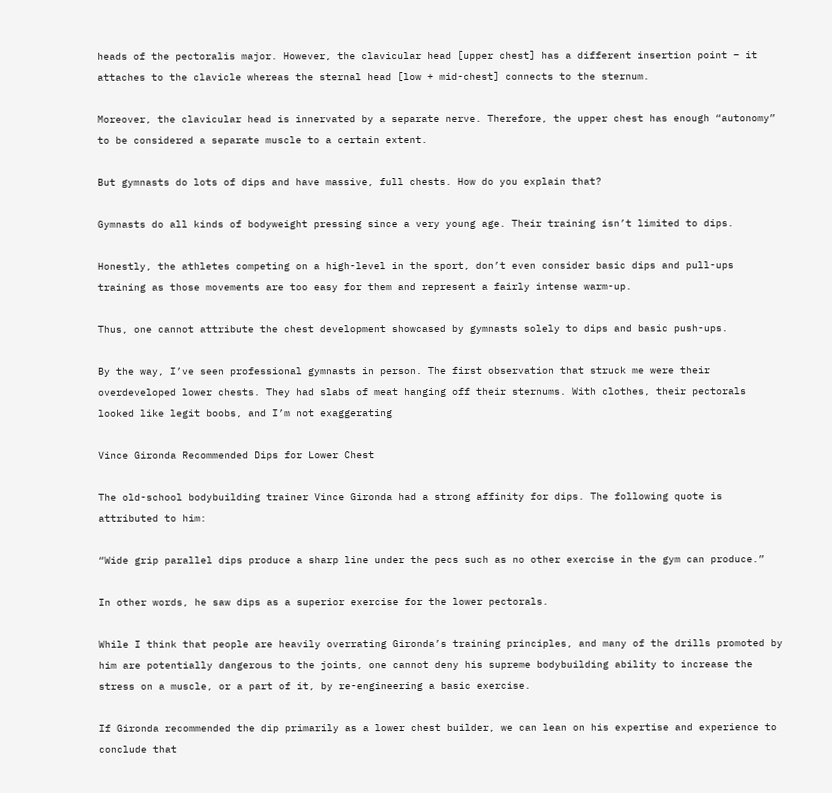heads of the pectoralis major. However, the clavicular head [upper chest] has a different insertion point – it attaches to the clavicle whereas the sternal head [low + mid-chest] connects to the sternum.

Moreover, the clavicular head is innervated by a separate nerve. Therefore, the upper chest has enough “autonomy” to be considered a separate muscle to a certain extent.

But gymnasts do lots of dips and have massive, full chests. How do you explain that?

Gymnasts do all kinds of bodyweight pressing since a very young age. Their training isn’t limited to dips.

Honestly, the athletes competing on a high-level in the sport, don’t even consider basic dips and pull-ups training as those movements are too easy for them and represent a fairly intense warm-up.

Thus, one cannot attribute the chest development showcased by gymnasts solely to dips and basic push-ups.

By the way, I’ve seen professional gymnasts in person. The first observation that struck me were their overdeveloped lower chests. They had slabs of meat hanging off their sternums. With clothes, their pectorals looked like legit boobs, and I’m not exaggerating

Vince Gironda Recommended Dips for Lower Chest

The old-school bodybuilding trainer Vince Gironda had a strong affinity for dips. The following quote is attributed to him:

“Wide grip parallel dips produce a sharp line under the pecs such as no other exercise in the gym can produce.”

In other words, he saw dips as a superior exercise for the lower pectorals.

While I think that people are heavily overrating Gironda’s training principles, and many of the drills promoted by him are potentially dangerous to the joints, one cannot deny his supreme bodybuilding ability to increase the stress on a muscle, or a part of it, by re-engineering a basic exercise.

If Gironda recommended the dip primarily as a lower chest builder, we can lean on his expertise and experience to conclude that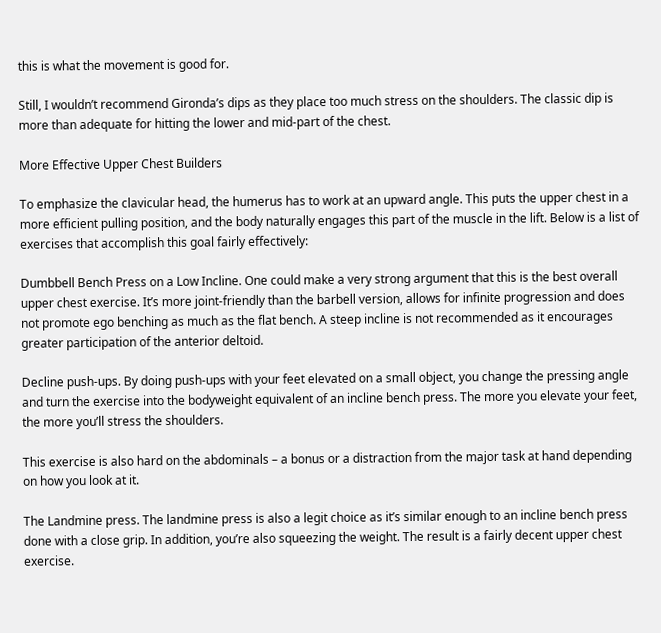this is what the movement is good for.

Still, I wouldn’t recommend Gironda’s dips as they place too much stress on the shoulders. The classic dip is more than adequate for hitting the lower and mid-part of the chest.

More Effective Upper Chest Builders

To emphasize the clavicular head, the humerus has to work at an upward angle. This puts the upper chest in a more efficient pulling position, and the body naturally engages this part of the muscle in the lift. Below is a list of exercises that accomplish this goal fairly effectively:

Dumbbell Bench Press on a Low Incline. One could make a very strong argument that this is the best overall upper chest exercise. It’s more joint-friendly than the barbell version, allows for infinite progression and does not promote ego benching as much as the flat bench. A steep incline is not recommended as it encourages greater participation of the anterior deltoid.

Decline push-ups. By doing push-ups with your feet elevated on a small object, you change the pressing angle and turn the exercise into the bodyweight equivalent of an incline bench press. The more you elevate your feet, the more you’ll stress the shoulders.

This exercise is also hard on the abdominals – a bonus or a distraction from the major task at hand depending on how you look at it.

The Landmine press. The landmine press is also a legit choice as it’s similar enough to an incline bench press done with a close grip. In addition, you’re also squeezing the weight. The result is a fairly decent upper chest exercise.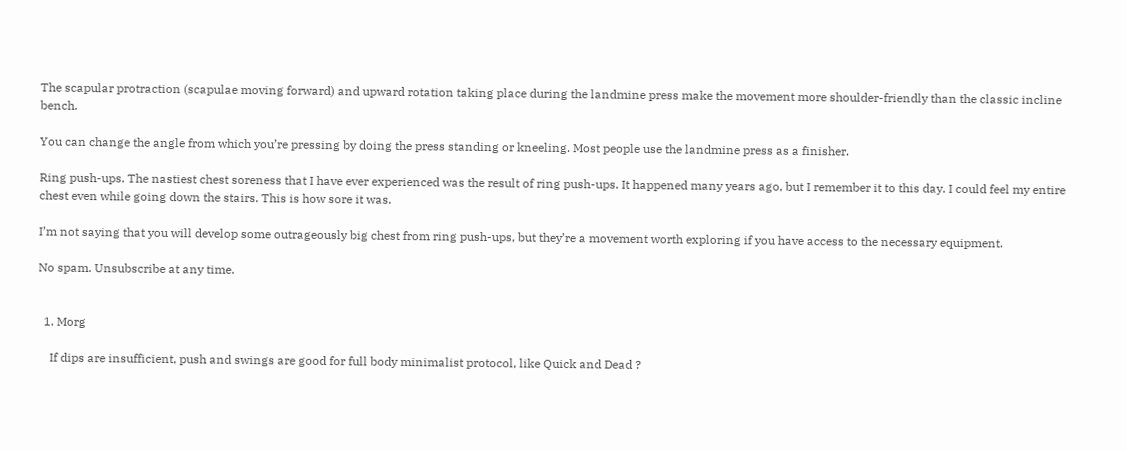The scapular protraction (scapulae moving forward) and upward rotation taking place during the landmine press make the movement more shoulder-friendly than the classic incline bench.

You can change the angle from which you’re pressing by doing the press standing or kneeling. Most people use the landmine press as a finisher.

Ring push-ups. The nastiest chest soreness that I have ever experienced was the result of ring push-ups. It happened many years ago, but I remember it to this day. I could feel my entire chest even while going down the stairs. This is how sore it was.

I’m not saying that you will develop some outrageously big chest from ring push-ups, but they’re a movement worth exploring if you have access to the necessary equipment.

No spam. Unsubscribe at any time.


  1. Morg

    If dips are insufficient, push and swings are good for full body minimalist protocol, like Quick and Dead ?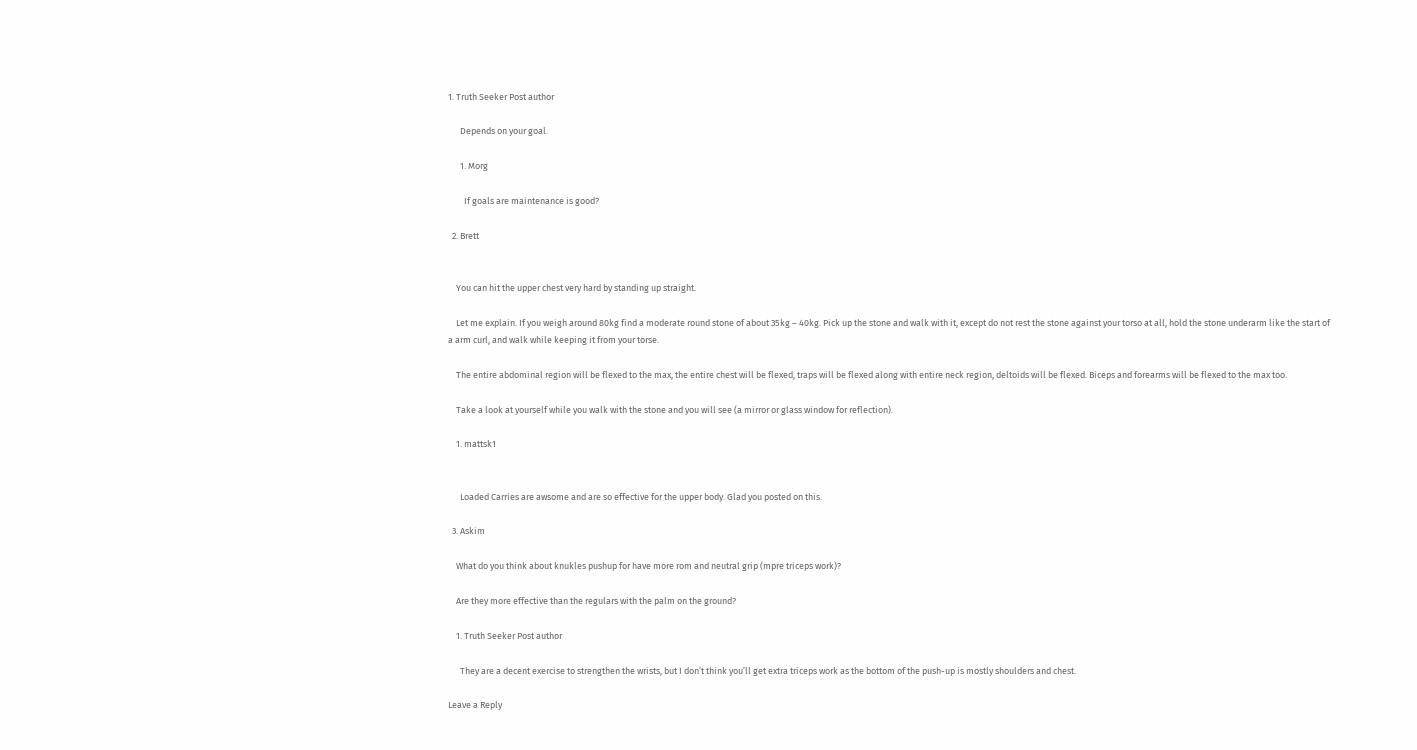1. Truth Seeker Post author

      Depends on your goal.

      1. Morg

        If goals are maintenance is good?

  2. Brett


    You can hit the upper chest very hard by standing up straight.

    Let me explain. If you weigh around 80kg find a moderate round stone of about 35kg – 40kg. Pick up the stone and walk with it, except do not rest the stone against your torso at all, hold the stone underarm like the start of a arm curl, and walk while keeping it from your torse.

    The entire abdominal region will be flexed to the max, the entire chest will be flexed, traps will be flexed along with entire neck region, deltoids will be flexed. Biceps and forearms will be flexed to the max too.

    Take a look at yourself while you walk with the stone and you will see (a mirror or glass window for reflection).

    1. mattsk1


      Loaded Carries are awsome and are so effective for the upper body. Glad you posted on this.

  3. Askim

    What do you think about knukles pushup for have more rom and neutral grip (mpre triceps work)?

    Are they more effective than the regulars with the palm on the ground?

    1. Truth Seeker Post author

      They are a decent exercise to strengthen the wrists, but I don’t think you’ll get extra triceps work as the bottom of the push-up is mostly shoulders and chest.

Leave a Reply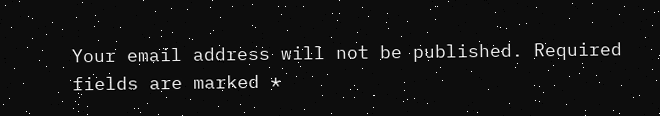Your email address will not be published. Required fields are marked *